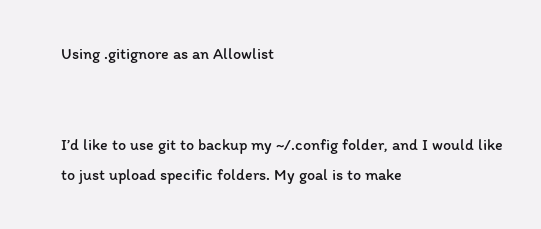Using .gitignore as an Allowlist


I’d like to use git to backup my ~/.config folder, and I would like to just upload specific folders. My goal is to make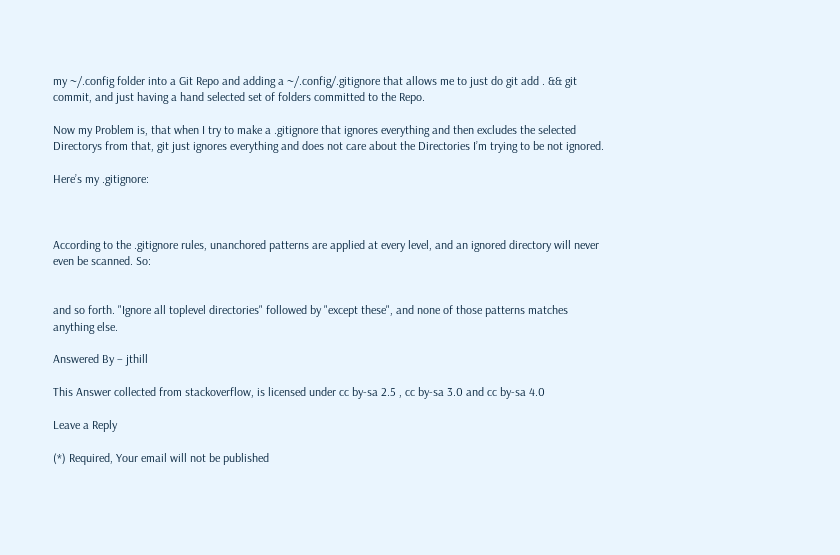my ~/.config folder into a Git Repo and adding a ~/.config/.gitignore that allows me to just do git add . && git commit, and just having a hand selected set of folders committed to the Repo.

Now my Problem is, that when I try to make a .gitignore that ignores everything and then excludes the selected Directorys from that, git just ignores everything and does not care about the Directories I’m trying to be not ignored.

Here’s my .gitignore:



According to the .gitignore rules, unanchored patterns are applied at every level, and an ignored directory will never even be scanned. So:


and so forth. "Ignore all toplevel directories" followed by "except these", and none of those patterns matches anything else.

Answered By – jthill

This Answer collected from stackoverflow, is licensed under cc by-sa 2.5 , cc by-sa 3.0 and cc by-sa 4.0

Leave a Reply

(*) Required, Your email will not be published